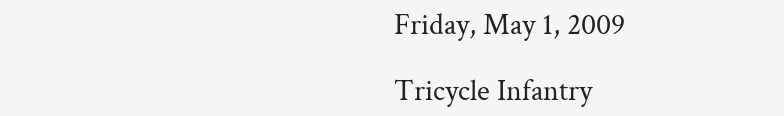Friday, May 1, 2009

Tricycle Infantry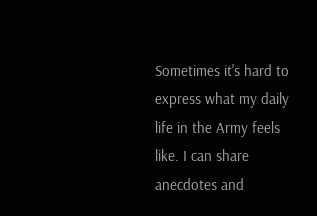Sometimes it's hard to express what my daily life in the Army feels like. I can share anecdotes and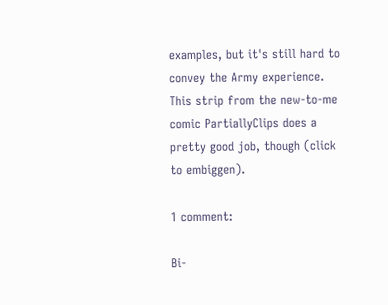examples, but it's still hard to convey the Army experience. This strip from the new-to-me comic PartiallyClips does a pretty good job, though (click to embiggen).

1 comment:

Bi-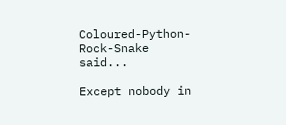Coloured-Python-Rock-Snake said...

Except nobody in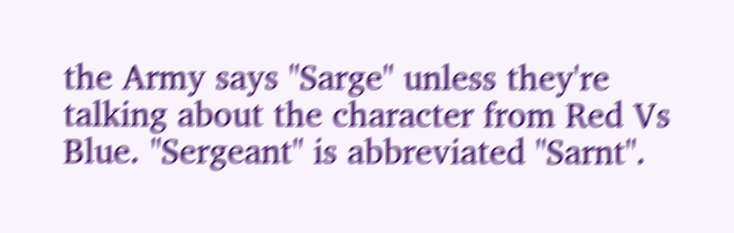the Army says "Sarge" unless they're talking about the character from Red Vs Blue. "Sergeant" is abbreviated "Sarnt".